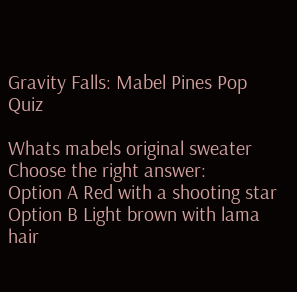Gravity Falls: Mabel Pines Pop Quiz

Whats mabels original sweater
Choose the right answer:
Option A Red with a shooting star
Option B Light brown with lama hair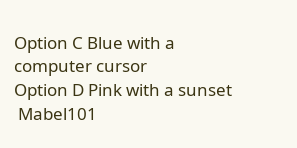Option C Blue with a computer cursor
Option D Pink with a sunset
 Mabel101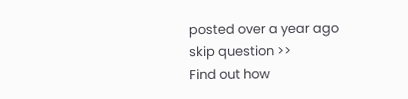posted over a year ago
skip question >>
Find out how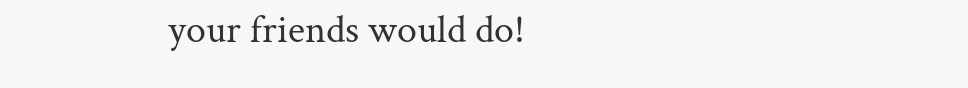your friends would do!